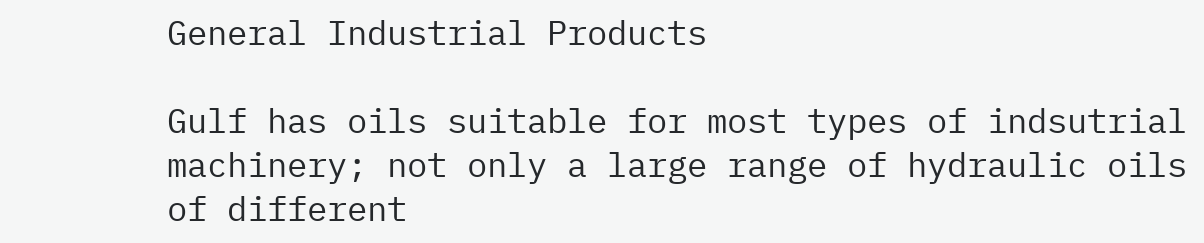General Industrial Products

Gulf has oils suitable for most types of indsutrial machinery; not only a large range of hydraulic oils of different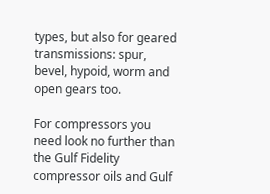types, but also for geared transmissions: spur, bevel, hypoid, worm and open gears too.

For compressors you need look no further than the Gulf Fidelity compressor oils and Gulf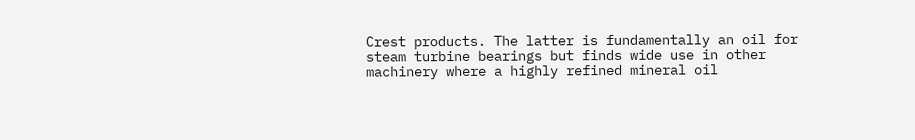Crest products. The latter is fundamentally an oil for steam turbine bearings but finds wide use in other machinery where a highly refined mineral oil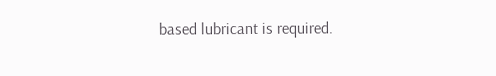based lubricant is required.